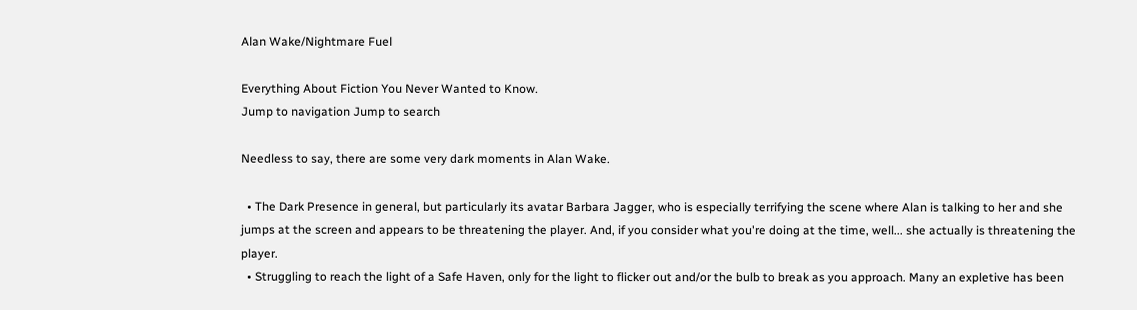Alan Wake/Nightmare Fuel

Everything About Fiction You Never Wanted to Know.
Jump to navigation Jump to search

Needless to say, there are some very dark moments in Alan Wake.

  • The Dark Presence in general, but particularly its avatar Barbara Jagger, who is especially terrifying the scene where Alan is talking to her and she jumps at the screen and appears to be threatening the player. And, if you consider what you're doing at the time, well... she actually is threatening the player.
  • Struggling to reach the light of a Safe Haven, only for the light to flicker out and/or the bulb to break as you approach. Many an expletive has been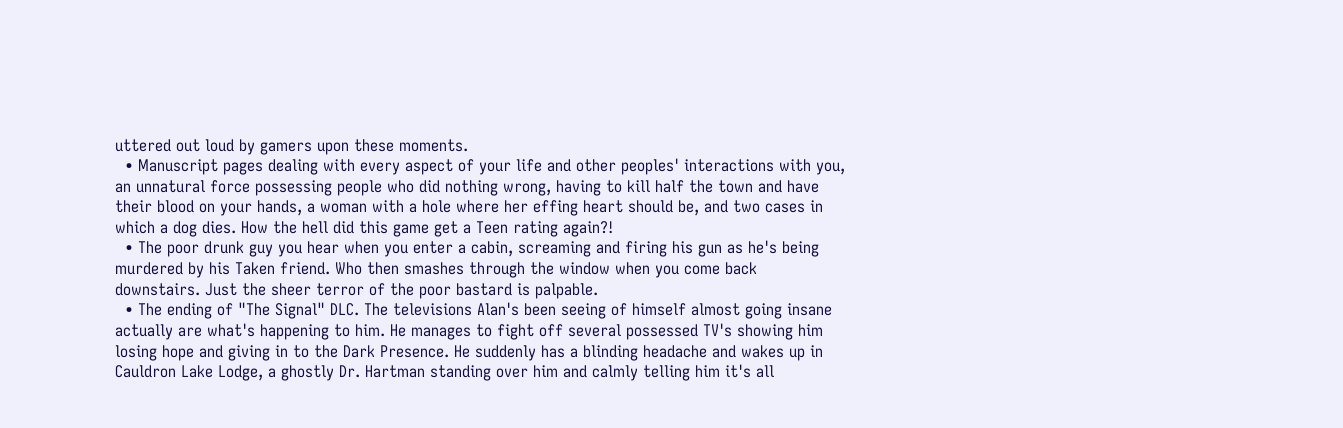uttered out loud by gamers upon these moments.
  • Manuscript pages dealing with every aspect of your life and other peoples' interactions with you, an unnatural force possessing people who did nothing wrong, having to kill half the town and have their blood on your hands, a woman with a hole where her effing heart should be, and two cases in which a dog dies. How the hell did this game get a Teen rating again?!
  • The poor drunk guy you hear when you enter a cabin, screaming and firing his gun as he's being murdered by his Taken friend. Who then smashes through the window when you come back downstairs. Just the sheer terror of the poor bastard is palpable.
  • The ending of "The Signal" DLC. The televisions Alan's been seeing of himself almost going insane actually are what's happening to him. He manages to fight off several possessed TV's showing him losing hope and giving in to the Dark Presence. He suddenly has a blinding headache and wakes up in Cauldron Lake Lodge, a ghostly Dr. Hartman standing over him and calmly telling him it's all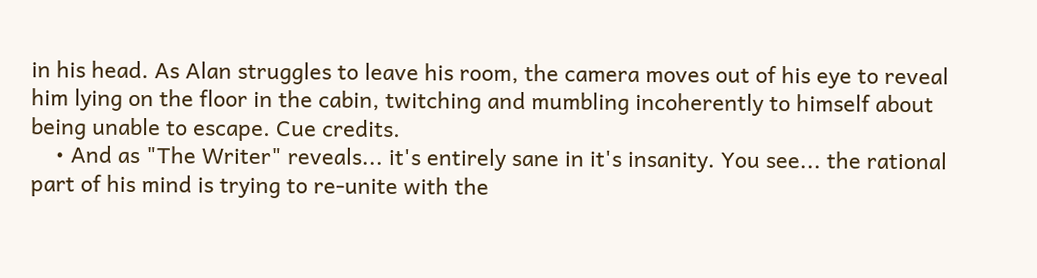in his head. As Alan struggles to leave his room, the camera moves out of his eye to reveal him lying on the floor in the cabin, twitching and mumbling incoherently to himself about being unable to escape. Cue credits.
    • And as "The Writer" reveals... it's entirely sane in it's insanity. You see... the rational part of his mind is trying to re-unite with the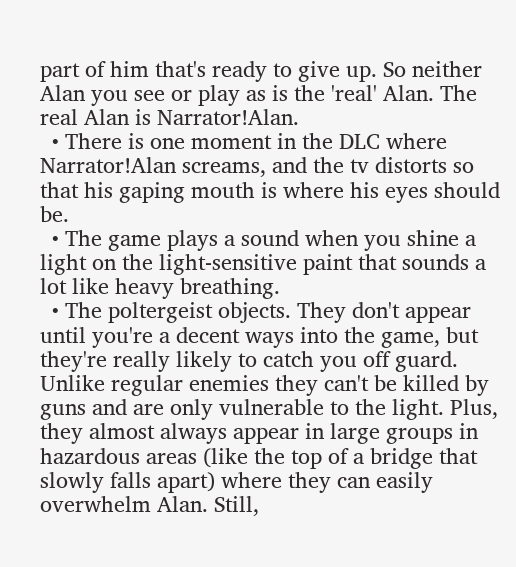part of him that's ready to give up. So neither Alan you see or play as is the 'real' Alan. The real Alan is Narrator!Alan.
  • There is one moment in the DLC where Narrator!Alan screams, and the tv distorts so that his gaping mouth is where his eyes should be.
  • The game plays a sound when you shine a light on the light-sensitive paint that sounds a lot like heavy breathing.
  • The poltergeist objects. They don't appear until you're a decent ways into the game, but they're really likely to catch you off guard. Unlike regular enemies they can't be killed by guns and are only vulnerable to the light. Plus, they almost always appear in large groups in hazardous areas (like the top of a bridge that slowly falls apart) where they can easily overwhelm Alan. Still,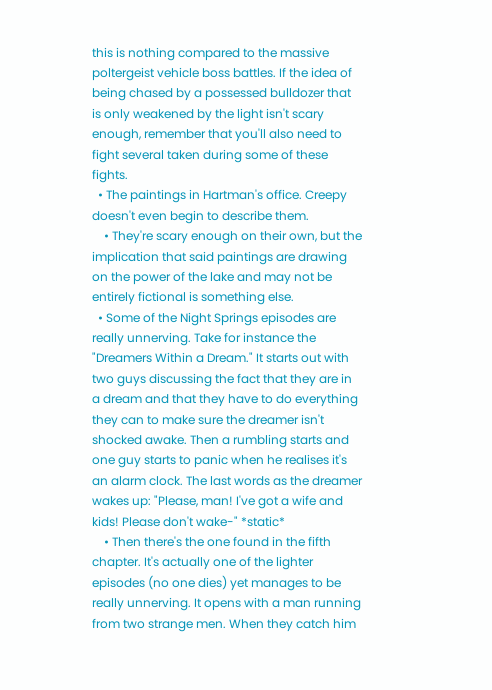this is nothing compared to the massive poltergeist vehicle boss battles. If the idea of being chased by a possessed bulldozer that is only weakened by the light isn't scary enough, remember that you'll also need to fight several taken during some of these fights.
  • The paintings in Hartman's office. Creepy doesn't even begin to describe them.
    • They're scary enough on their own, but the implication that said paintings are drawing on the power of the lake and may not be entirely fictional is something else.
  • Some of the Night Springs episodes are really unnerving. Take for instance the "Dreamers Within a Dream." It starts out with two guys discussing the fact that they are in a dream and that they have to do everything they can to make sure the dreamer isn't shocked awake. Then a rumbling starts and one guy starts to panic when he realises it's an alarm clock. The last words as the dreamer wakes up: "Please, man! I've got a wife and kids! Please don't wake-" *static*
    • Then there's the one found in the fifth chapter. It's actually one of the lighter episodes (no one dies) yet manages to be really unnerving. It opens with a man running from two strange men. When they catch him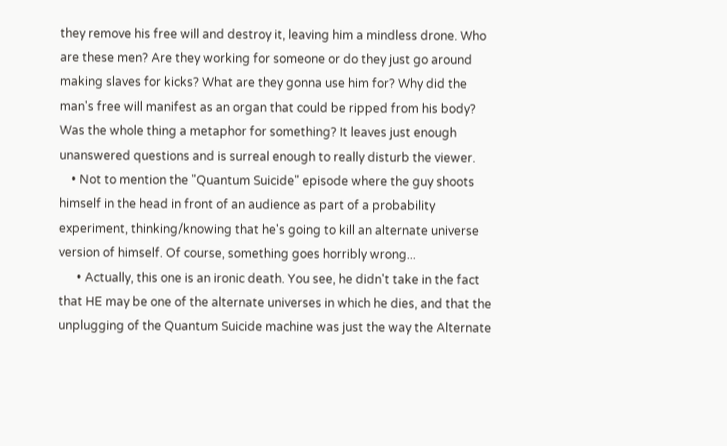they remove his free will and destroy it, leaving him a mindless drone. Who are these men? Are they working for someone or do they just go around making slaves for kicks? What are they gonna use him for? Why did the man's free will manifest as an organ that could be ripped from his body? Was the whole thing a metaphor for something? It leaves just enough unanswered questions and is surreal enough to really disturb the viewer.
    • Not to mention the "Quantum Suicide" episode where the guy shoots himself in the head in front of an audience as part of a probability experiment, thinking/knowing that he's going to kill an alternate universe version of himself. Of course, something goes horribly wrong...
      • Actually, this one is an ironic death. You see, he didn't take in the fact that HE may be one of the alternate universes in which he dies, and that the unplugging of the Quantum Suicide machine was just the way the Alternate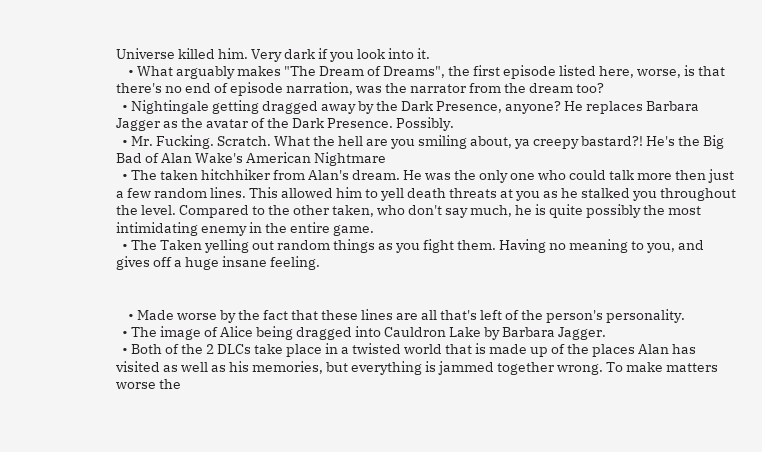Universe killed him. Very dark if you look into it.
    • What arguably makes "The Dream of Dreams", the first episode listed here, worse, is that there's no end of episode narration, was the narrator from the dream too?
  • Nightingale getting dragged away by the Dark Presence, anyone? He replaces Barbara Jagger as the avatar of the Dark Presence. Possibly.
  • Mr. Fucking. Scratch. What the hell are you smiling about, ya creepy bastard?! He's the Big Bad of Alan Wake's American Nightmare
  • The taken hitchhiker from Alan's dream. He was the only one who could talk more then just a few random lines. This allowed him to yell death threats at you as he stalked you throughout the level. Compared to the other taken, who don't say much, he is quite possibly the most intimidating enemy in the entire game.
  • The Taken yelling out random things as you fight them. Having no meaning to you, and gives off a huge insane feeling.


    • Made worse by the fact that these lines are all that's left of the person's personality.
  • The image of Alice being dragged into Cauldron Lake by Barbara Jagger.
  • Both of the 2 DLCs take place in a twisted world that is made up of the places Alan has visited as well as his memories, but everything is jammed together wrong. To make matters worse the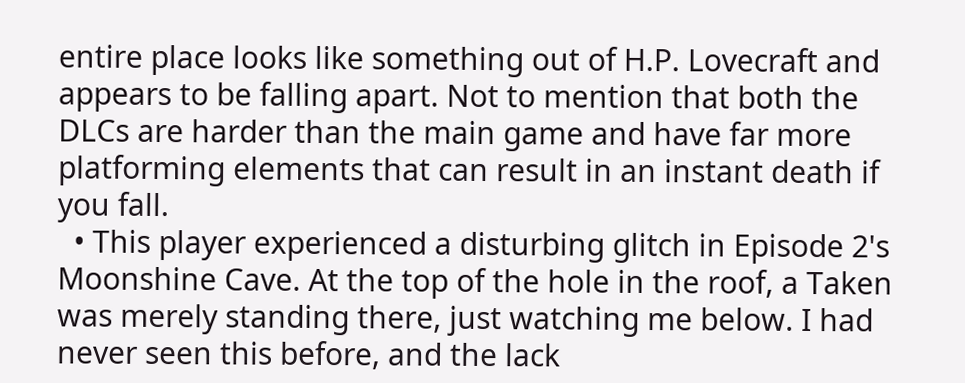entire place looks like something out of H.P. Lovecraft and appears to be falling apart. Not to mention that both the DLCs are harder than the main game and have far more platforming elements that can result in an instant death if you fall.
  • This player experienced a disturbing glitch in Episode 2's Moonshine Cave. At the top of the hole in the roof, a Taken was merely standing there, just watching me below. I had never seen this before, and the lack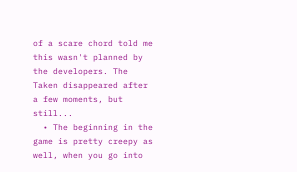of a scare chord told me this wasn't planned by the developers. The Taken disappeared after a few moments, but still...
  • The beginning in the game is pretty creepy as well, when you go into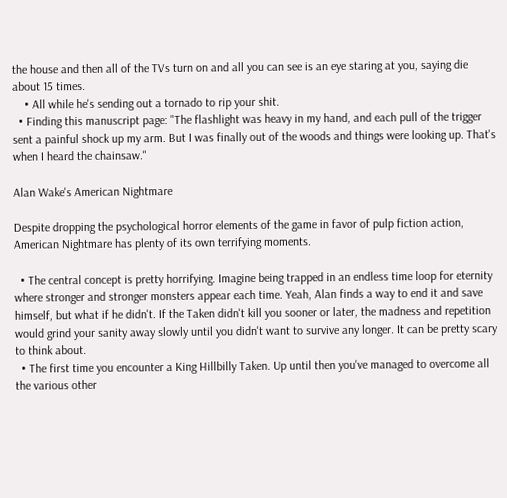the house and then all of the TVs turn on and all you can see is an eye staring at you, saying die about 15 times.
    • All while he's sending out a tornado to rip your shit.
  • Finding this manuscript page: "The flashlight was heavy in my hand, and each pull of the trigger sent a painful shock up my arm. But I was finally out of the woods and things were looking up. That's when I heard the chainsaw."

Alan Wake's American Nightmare

Despite dropping the psychological horror elements of the game in favor of pulp fiction action, American Nightmare has plenty of its own terrifying moments.

  • The central concept is pretty horrifying. Imagine being trapped in an endless time loop for eternity where stronger and stronger monsters appear each time. Yeah, Alan finds a way to end it and save himself, but what if he didn't. If the Taken didn't kill you sooner or later, the madness and repetition would grind your sanity away slowly until you didn't want to survive any longer. It can be pretty scary to think about.
  • The first time you encounter a King Hillbilly Taken. Up until then you've managed to overcome all the various other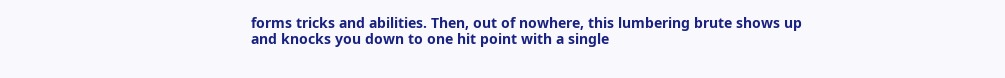forms tricks and abilities. Then, out of nowhere, this lumbering brute shows up and knocks you down to one hit point with a single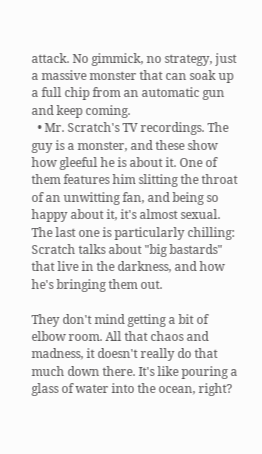attack. No gimmick, no strategy, just a massive monster that can soak up a full chip from an automatic gun and keep coming.
  • Mr. Scratch's TV recordings. The guy is a monster, and these show how gleeful he is about it. One of them features him slitting the throat of an unwitting fan, and being so happy about it, it's almost sexual. The last one is particularly chilling: Scratch talks about "big bastards" that live in the darkness, and how he's bringing them out.

They don't mind getting a bit of elbow room. All that chaos and madness, it doesn't really do that much down there. It's like pouring a glass of water into the ocean, right?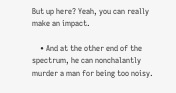But up here? Yeah, you can really make an impact.

    • And at the other end of the spectrum, he can nonchalantly murder a man for being too noisy.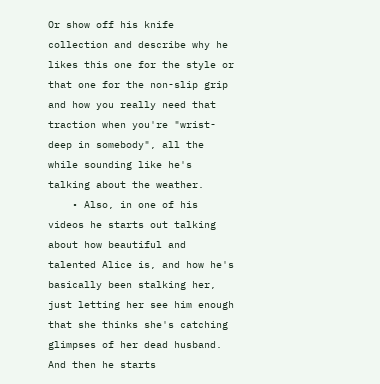Or show off his knife collection and describe why he likes this one for the style or that one for the non-slip grip and how you really need that traction when you're "wrist-deep in somebody", all the while sounding like he's talking about the weather.
    • Also, in one of his videos he starts out talking about how beautiful and talented Alice is, and how he's basically been stalking her, just letting her see him enough that she thinks she's catching glimpses of her dead husband. And then he starts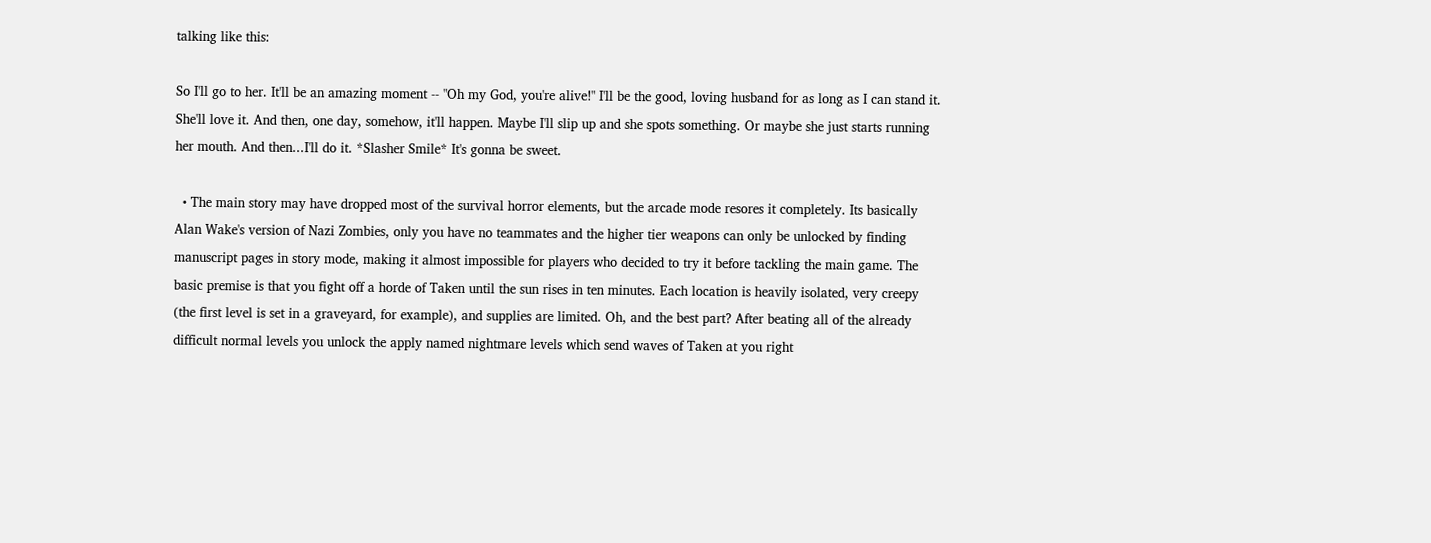talking like this:

So I'll go to her. It'll be an amazing moment -- "Oh my God, you're alive!" I'll be the good, loving husband for as long as I can stand it. She'll love it. And then, one day, somehow, it'll happen. Maybe I'll slip up and she spots something. Or maybe she just starts running her mouth. And then...I'll do it. *Slasher Smile* It's gonna be sweet.

  • The main story may have dropped most of the survival horror elements, but the arcade mode resores it completely. Its basically Alan Wake's version of Nazi Zombies, only you have no teammates and the higher tier weapons can only be unlocked by finding manuscript pages in story mode, making it almost impossible for players who decided to try it before tackling the main game. The basic premise is that you fight off a horde of Taken until the sun rises in ten minutes. Each location is heavily isolated, very creepy (the first level is set in a graveyard, for example), and supplies are limited. Oh, and the best part? After beating all of the already difficult normal levels you unlock the apply named nightmare levels which send waves of Taken at you right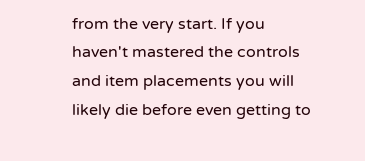from the very start. If you haven't mastered the controls and item placements you will likely die before even getting to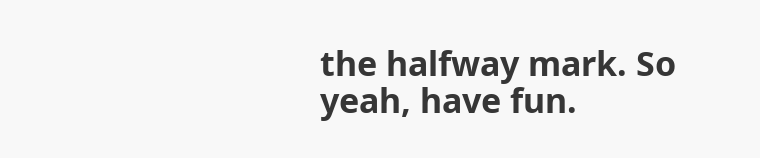the halfway mark. So yeah, have fun.